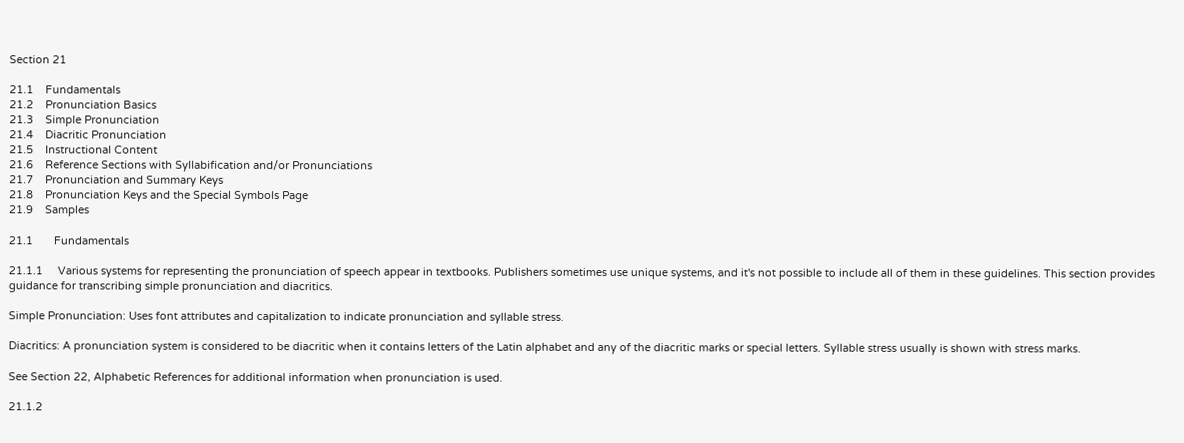Section 21

21.1    Fundamentals
21.2    Pronunciation Basics
21.3    Simple Pronunciation
21.4    Diacritic Pronunciation
21.5    Instructional Content
21.6    Reference Sections with Syllabification and/or Pronunciations
21.7    Pronunciation and Summary Keys
21.8    Pronunciation Keys and the Special Symbols Page
21.9    Samples

21.1       Fundamentals

21.1.1     Various systems for representing the pronunciation of speech appear in textbooks. Publishers sometimes use unique systems, and it's not possible to include all of them in these guidelines. This section provides guidance for transcribing simple pronunciation and diacritics.

Simple Pronunciation: Uses font attributes and capitalization to indicate pronunciation and syllable stress.

Diacritics: A pronunciation system is considered to be diacritic when it contains letters of the Latin alphabet and any of the diacritic marks or special letters. Syllable stress usually is shown with stress marks.

See Section 22, Alphabetic References for additional information when pronunciation is used.

21.1.2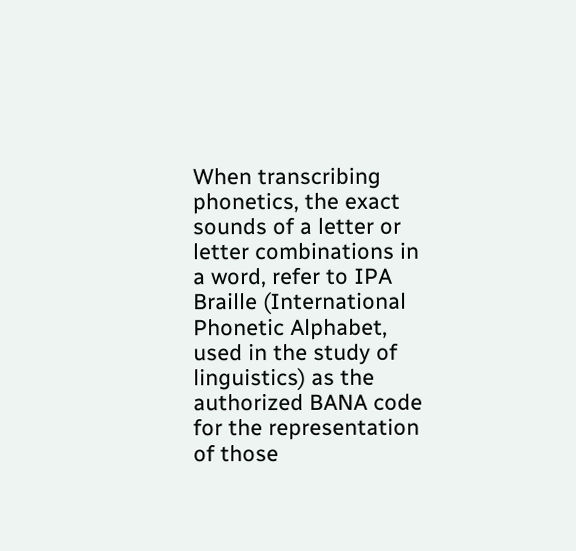When transcribing phonetics, the exact sounds of a letter or letter combinations in a word, refer to IPA Braille (International Phonetic Alphabet, used in the study of linguistics) as the authorized BANA code for the representation of those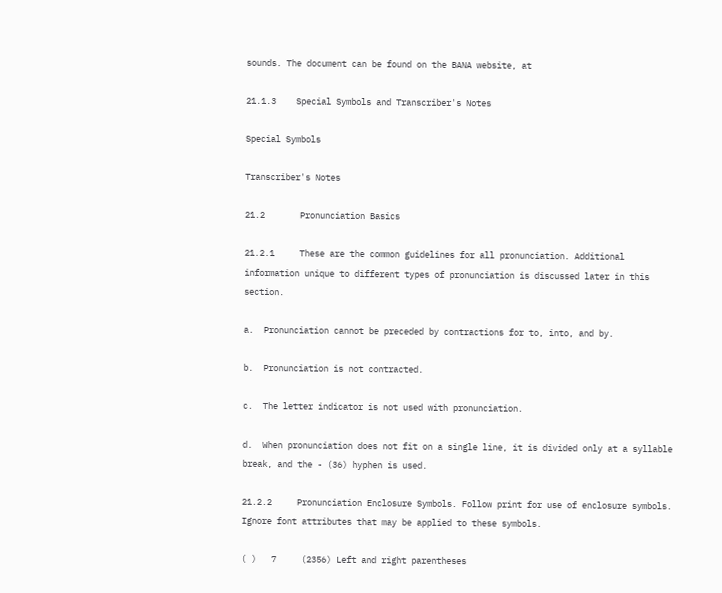sounds. The document can be found on the BANA website, at

21.1.3    Special Symbols and Transcriber's Notes

Special Symbols

Transcriber's Notes

21.2       Pronunciation Basics

21.2.1     These are the common guidelines for all pronunciation. Additional information unique to different types of pronunciation is discussed later in this section.

a.  Pronunciation cannot be preceded by contractions for to, into, and by.

b.  Pronunciation is not contracted.

c.  The letter indicator is not used with pronunciation.

d.  When pronunciation does not fit on a single line, it is divided only at a syllable break, and the - (36) hyphen is used.

21.2.2     Pronunciation Enclosure Symbols. Follow print for use of enclosure symbols. Ignore font attributes that may be applied to these symbols.

( )   7     (2356) Left and right parentheses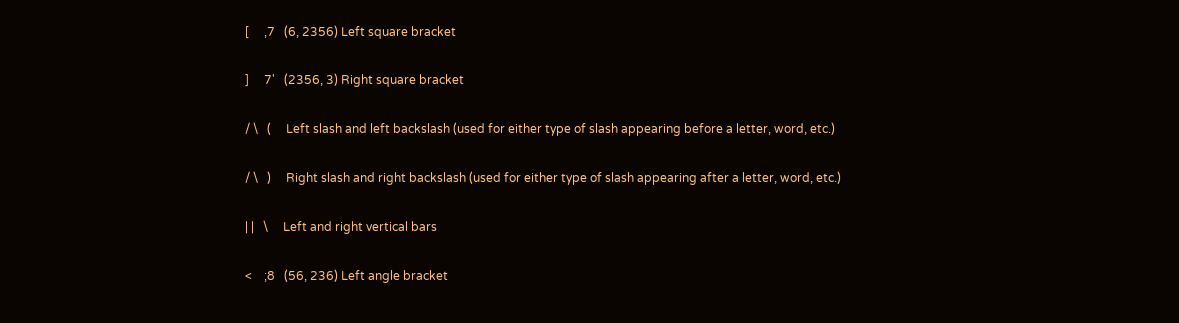[     ,7   (6, 2356) Left square bracket

]     7'   (2356, 3) Right square bracket

/ \   (     Left slash and left backslash (used for either type of slash appearing before a letter, word, etc.)

/ \   )     Right slash and right backslash (used for either type of slash appearing after a letter, word, etc.)

| |   \     Left and right vertical bars

<    ;8   (56, 236) Left angle bracket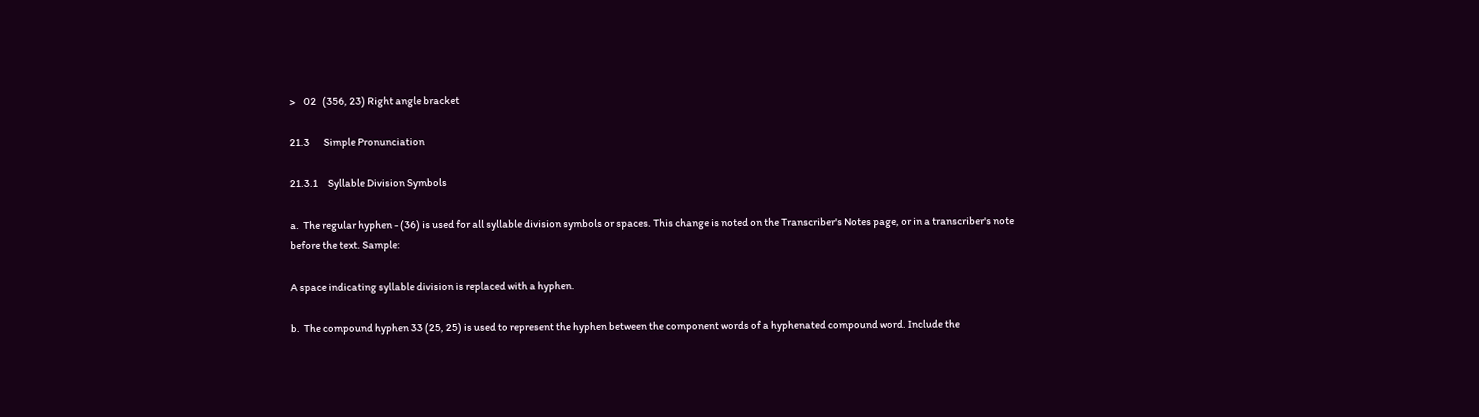>    02   (356, 23) Right angle bracket

21.3       Simple Pronunciation

21.3.1     Syllable Division Symbols

a.  The regular hyphen - (36) is used for all syllable division symbols or spaces. This change is noted on the Transcriber's Notes page, or in a transcriber's note before the text. Sample:

A space indicating syllable division is replaced with a hyphen.

b.  The compound hyphen 33 (25, 25) is used to represent the hyphen between the component words of a hyphenated compound word. Include the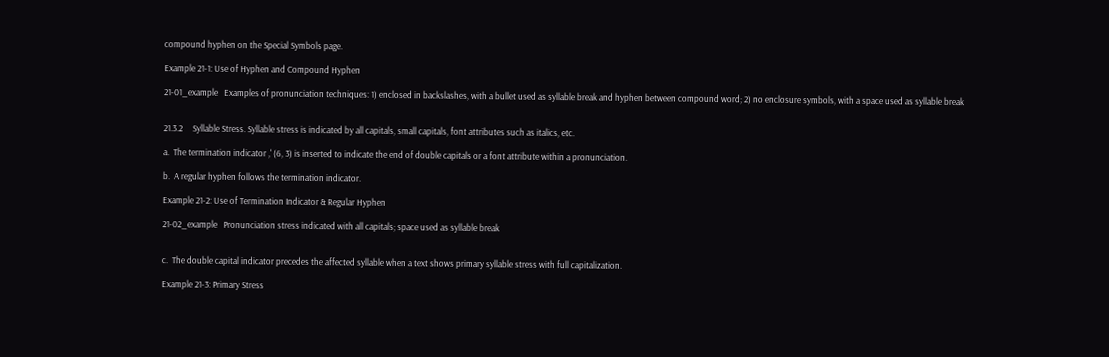compound hyphen on the Special Symbols page.

Example 21-1: Use of Hyphen and Compound Hyphen

21-01_example   Examples of pronunciation techniques: 1) enclosed in backslashes, with a bullet used as syllable break and hyphen between compound word; 2) no enclosure symbols, with a space used as syllable break


21.3.2     Syllable Stress. Syllable stress is indicated by all capitals, small capitals, font attributes such as italics, etc.

a.  The termination indicator ,' (6, 3) is inserted to indicate the end of double capitals or a font attribute within a pronunciation.

b.  A regular hyphen follows the termination indicator.

Example 21-2: Use of Termination Indicator & Regular Hyphen

21-02_example   Pronunciation stress indicated with all capitals; space used as syllable break


c.  The double capital indicator precedes the affected syllable when a text shows primary syllable stress with full capitalization.

Example 21-3: Primary Stress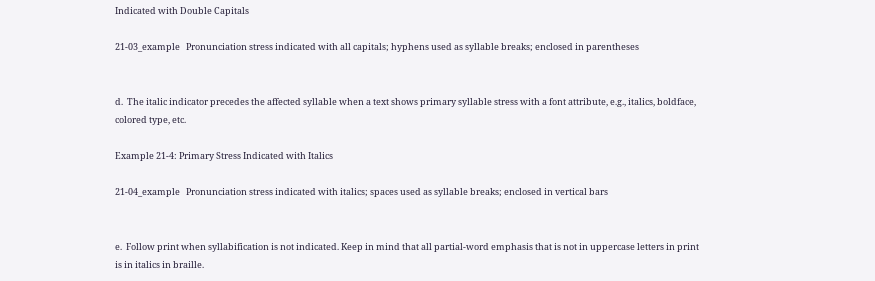Indicated with Double Capitals

21-03_example   Pronunciation stress indicated with all capitals; hyphens used as syllable breaks; enclosed in parentheses


d.  The italic indicator precedes the affected syllable when a text shows primary syllable stress with a font attribute, e.g., italics, boldface, colored type, etc.

Example 21-4: Primary Stress Indicated with Italics

21-04_example   Pronunciation stress indicated with italics; spaces used as syllable breaks; enclosed in vertical bars


e.  Follow print when syllabification is not indicated. Keep in mind that all partial-word emphasis that is not in uppercase letters in print is in italics in braille.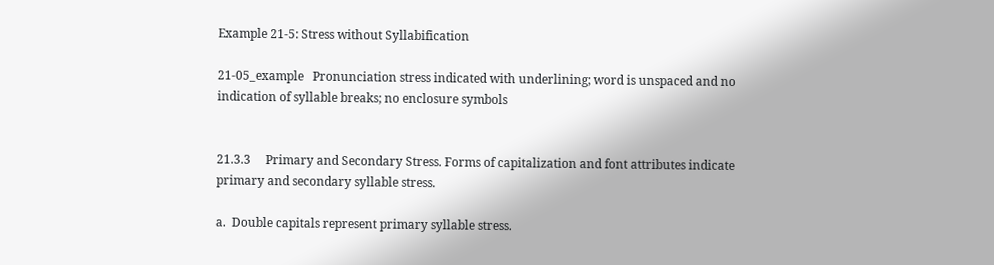Example 21-5: Stress without Syllabification

21-05_example   Pronunciation stress indicated with underlining; word is unspaced and no indication of syllable breaks; no enclosure symbols


21.3.3     Primary and Secondary Stress. Forms of capitalization and font attributes indicate primary and secondary syllable stress.

a.  Double capitals represent primary syllable stress.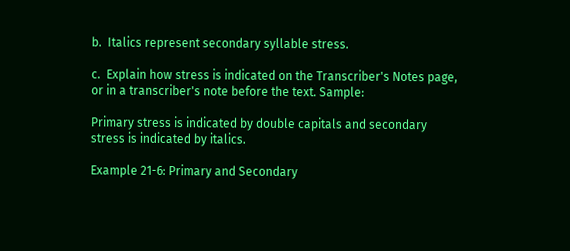b.  Italics represent secondary syllable stress.

c.  Explain how stress is indicated on the Transcriber's Notes page, or in a transcriber's note before the text. Sample:

Primary stress is indicated by double capitals and secondary stress is indicated by italics.

Example 21-6: Primary and Secondary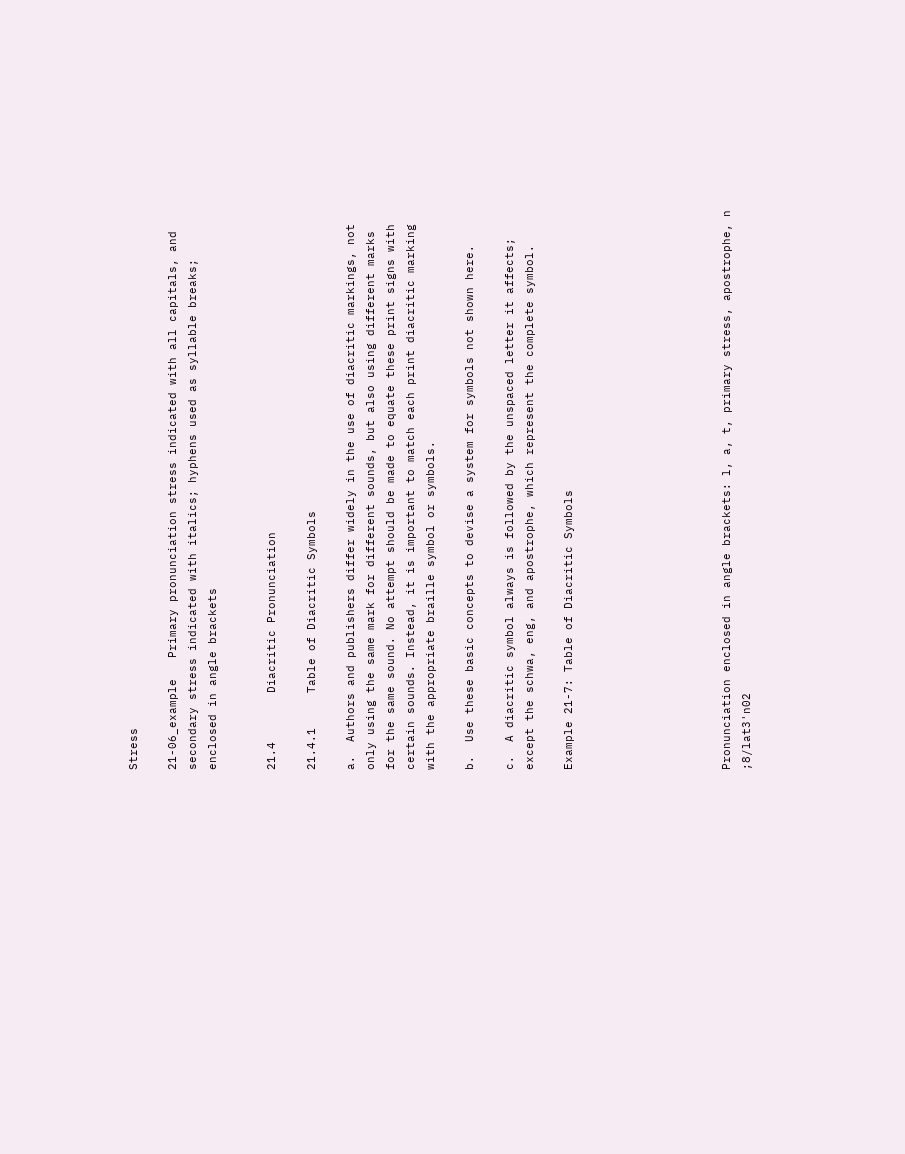Stress

21-06_example   Primary pronunciation stress indicated with all capitals, and secondary stress indicated with italics; hyphens used as syllable breaks; enclosed in angle brackets


21.4       Diacritic Pronunciation

21.4.1     Table of Diacritic Symbols

a.  Authors and publishers differ widely in the use of diacritic markings, not only using the same mark for different sounds, but also using different marks for the same sound. No attempt should be made to equate these print signs with certain sounds. Instead, it is important to match each print diacritic marking with the appropriate braille symbol or symbols.

b.  Use these basic concepts to devise a system for symbols not shown here.

c.  A diacritic symbol always is followed by the unspaced letter it affects; except the schwa, eng, and apostrophe, which represent the complete symbol.

Example 21-7: Table of Diacritic Symbols







Pronunciation enclosed in angle brackets: l, a, t, primary stress, apostrophe, n    ;8/lat3'n02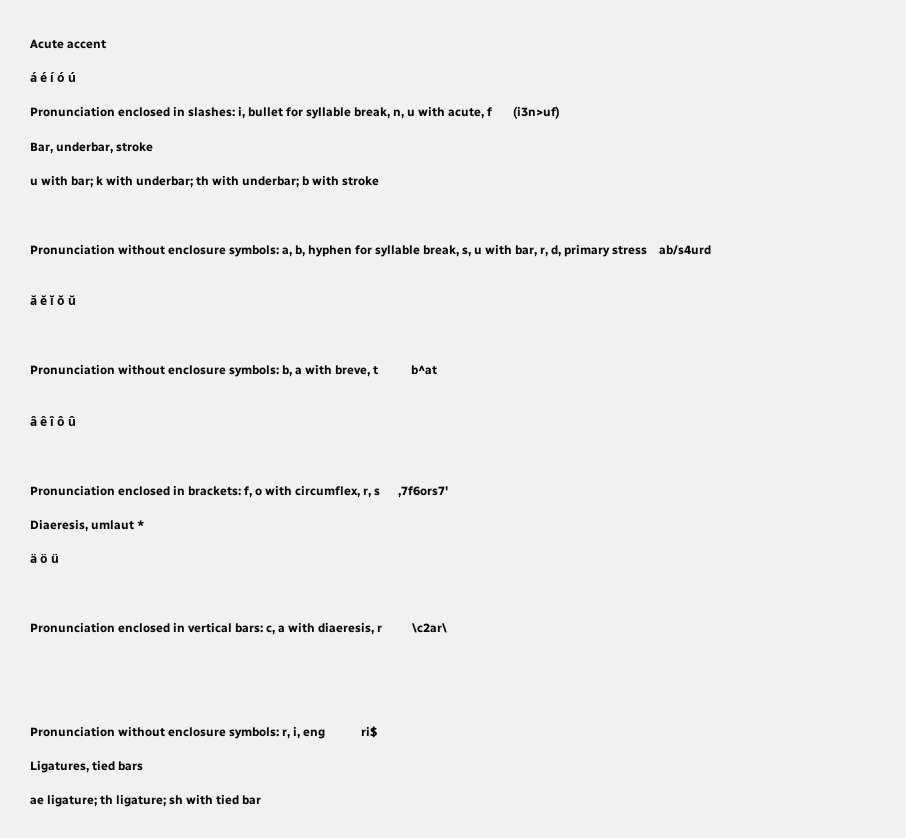Acute accent

á é í ó ú

Pronunciation enclosed in slashes: i, bullet for syllable break, n, u with acute, f       (i3n>uf)

Bar, underbar, stroke

u with bar; k with underbar; th with underbar; b with stroke



Pronunciation without enclosure symbols: a, b, hyphen for syllable break, s, u with bar, r, d, primary stress    ab/s4urd


ă ĕ ĭ ŏ ŭ



Pronunciation without enclosure symbols: b, a with breve, t           b^at


â ê î ô û



Pronunciation enclosed in brackets: f, o with circumflex, r, s      ,7f6ors7'

Diaeresis, umlaut *

ä ö ü



Pronunciation enclosed in vertical bars: c, a with diaeresis, r          \c2ar\





Pronunciation without enclosure symbols: r, i, eng            ri$

Ligatures, tied bars

ae ligature; th ligature; sh with tied bar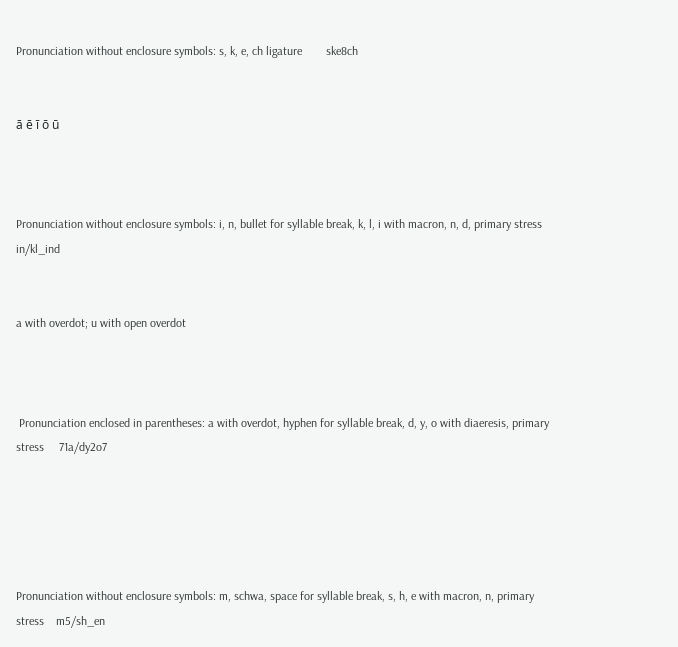Pronunciation without enclosure symbols: s, k, e, ch ligature        ske8ch


ā ē ī ō ū



Pronunciation without enclosure symbols: i, n, bullet for syllable break, k, l, i with macron, n, d, primary stress    in/kl_ind


a with overdot; u with open overdot



 Pronunciation enclosed in parentheses: a with overdot, hyphen for syllable break, d, y, o with diaeresis, primary stress     71a/dy2o7





Pronunciation without enclosure symbols: m, schwa, space for syllable break, s, h, e with macron, n, primary stress    m5/sh_en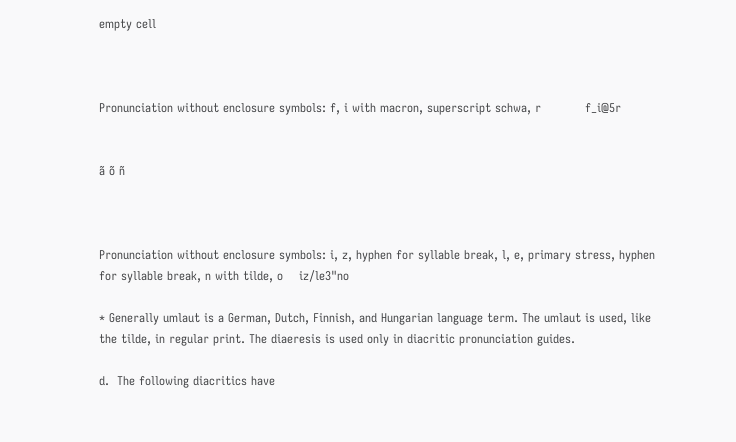empty cell



Pronunciation without enclosure symbols: f, i with macron, superscript schwa, r           f_i@5r


ã õ ñ



Pronunciation without enclosure symbols: i, z, hyphen for syllable break, l, e, primary stress, hyphen for syllable break, n with tilde, o    iz/le3"no

* Generally umlaut is a German, Dutch, Finnish, and Hungarian language term. The umlaut is used, like the tilde, in regular print. The diaeresis is used only in diacritic pronunciation guides.

d.  The following diacritics have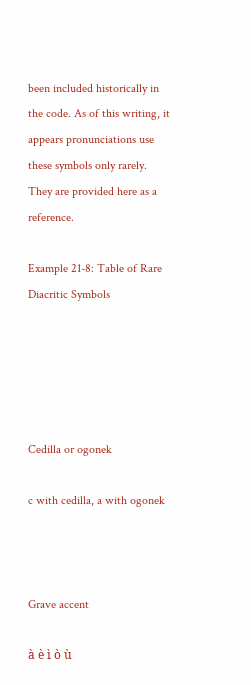been included historically in the code. As of this writing, it appears pronunciations use these symbols only rarely. They are provided here as a reference.

Example 21-8: Table of Rare Diacritic Symbols





Cedilla or ogonek

c with cedilla, a with ogonek



Grave accent

à è ì ò ù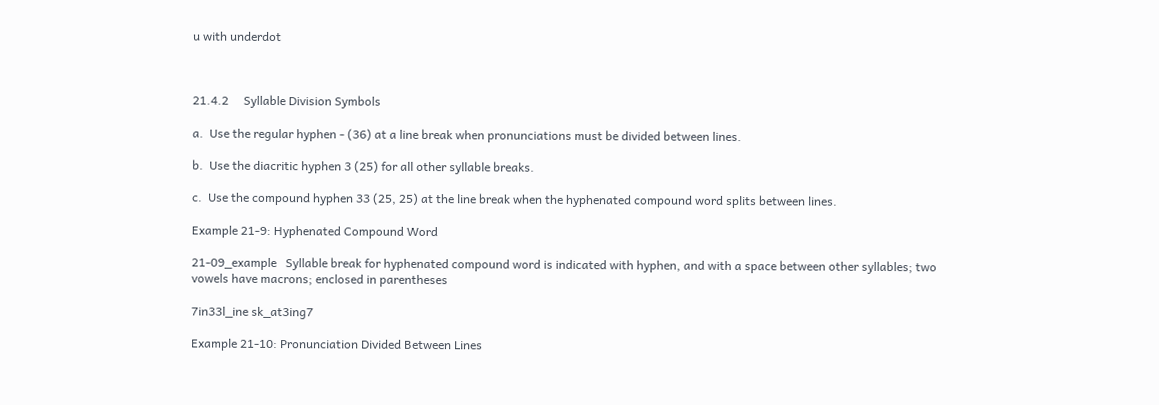u with underdot



21.4.2     Syllable Division Symbols

a.  Use the regular hyphen - (36) at a line break when pronunciations must be divided between lines.

b.  Use the diacritic hyphen 3 (25) for all other syllable breaks.

c.  Use the compound hyphen 33 (25, 25) at the line break when the hyphenated compound word splits between lines.

Example 21-9: Hyphenated Compound Word

21-09_example   Syllable break for hyphenated compound word is indicated with hyphen, and with a space between other syllables; two vowels have macrons; enclosed in parentheses

7in33l_ine sk_at3ing7

Example 21-10: Pronunciation Divided Between Lines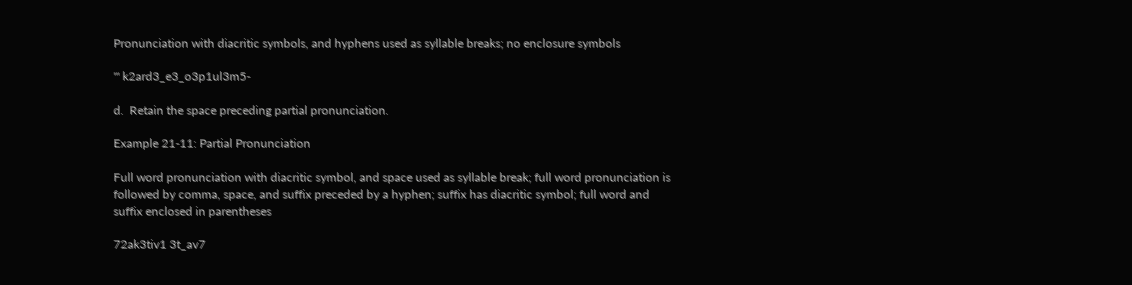Pronunciation with diacritic symbols, and hyphens used as syllable breaks; no enclosure symbols

''' k2ard3_e3_o3p1ul3m5-

d.  Retain the space preceding partial pronunciation.

Example 21-11: Partial Pronunciation

Full word pronunciation with diacritic symbol, and space used as syllable break; full word pronunciation is followed by comma, space, and suffix preceded by a hyphen; suffix has diacritic symbol; full word and suffix enclosed in parentheses

72ak3tiv1 3t_av7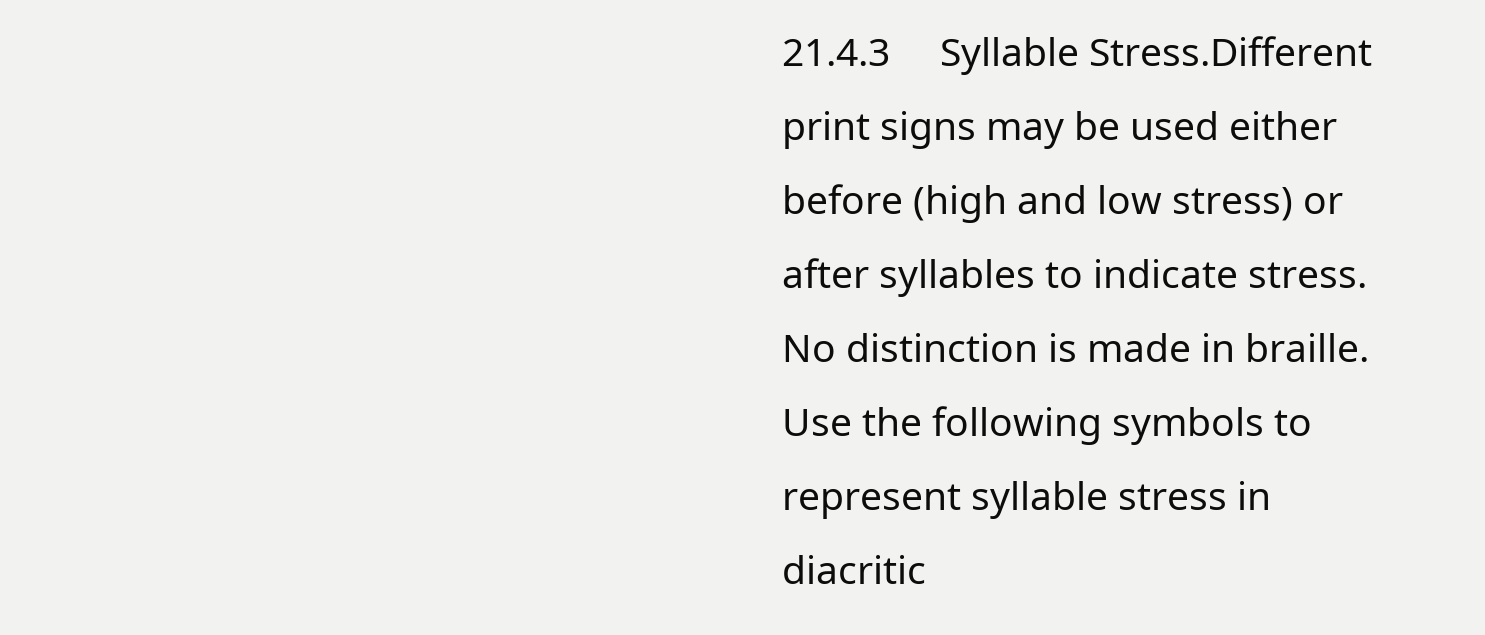21.4.3     Syllable Stress.Different print signs may be used either before (high and low stress) or after syllables to indicate stress. No distinction is made in braille. Use the following symbols to represent syllable stress in diacritic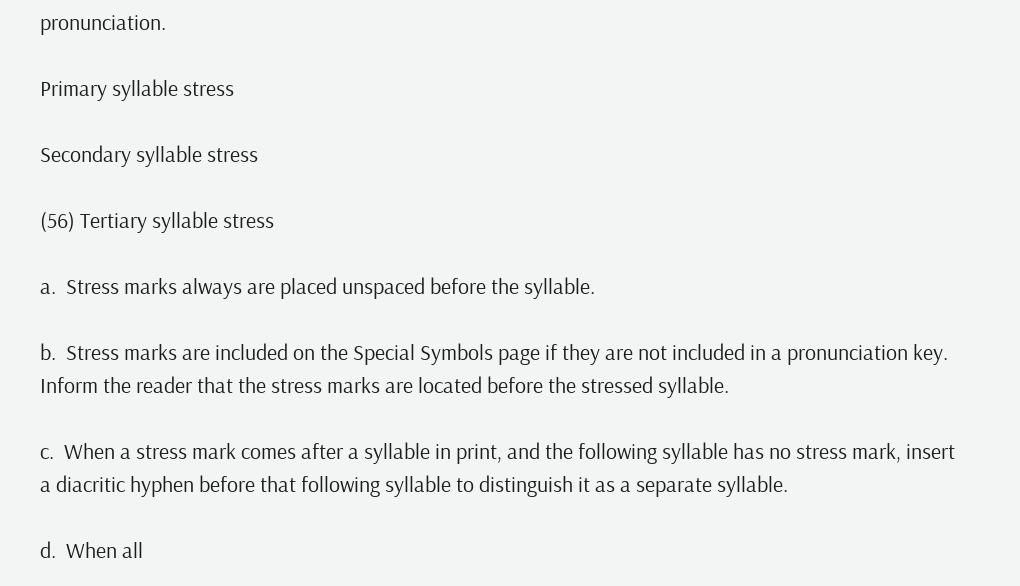pronunciation.

Primary syllable stress

Secondary syllable stress

(56) Tertiary syllable stress

a.  Stress marks always are placed unspaced before the syllable.

b.  Stress marks are included on the Special Symbols page if they are not included in a pronunciation key. Inform the reader that the stress marks are located before the stressed syllable.

c.  When a stress mark comes after a syllable in print, and the following syllable has no stress mark, insert a diacritic hyphen before that following syllable to distinguish it as a separate syllable.

d.  When all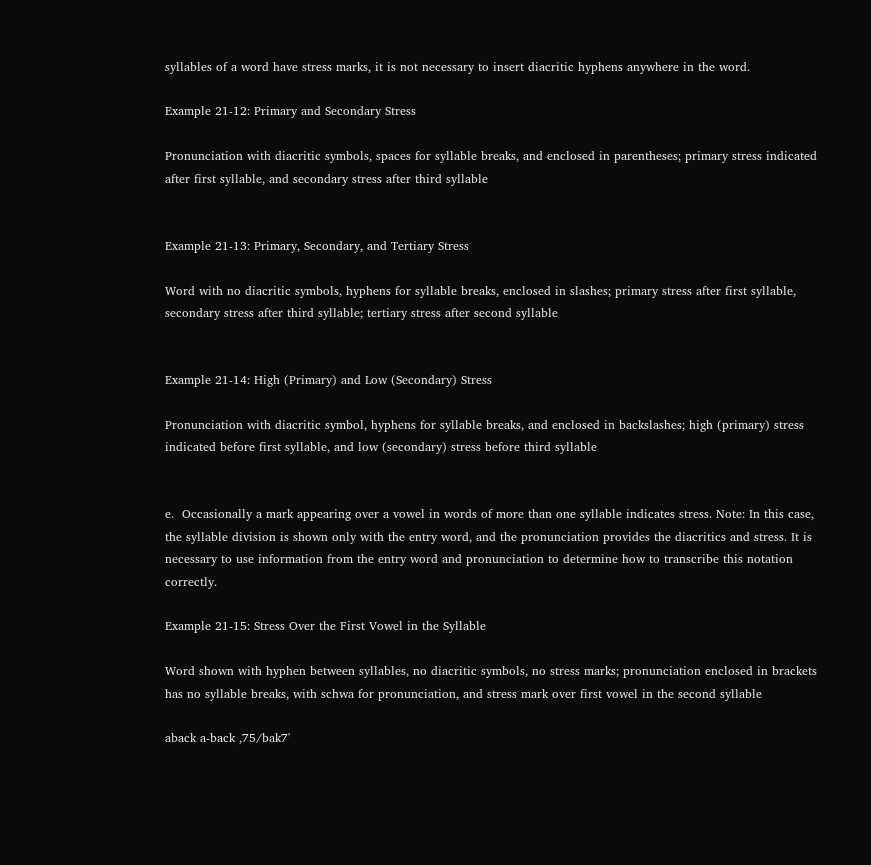syllables of a word have stress marks, it is not necessary to insert diacritic hyphens anywhere in the word.

Example 21-12: Primary and Secondary Stress

Pronunciation with diacritic symbols, spaces for syllable breaks, and enclosed in parentheses; primary stress indicated after first syllable, and secondary stress after third syllable


Example 21-13: Primary, Secondary, and Tertiary Stress

Word with no diacritic symbols, hyphens for syllable breaks, enclosed in slashes; primary stress after first syllable, secondary stress after third syllable; tertiary stress after second syllable


Example 21-14: High (Primary) and Low (Secondary) Stress

Pronunciation with diacritic symbol, hyphens for syllable breaks, and enclosed in backslashes; high (primary) stress indicated before first syllable, and low (secondary) stress before third syllable


e.  Occasionally a mark appearing over a vowel in words of more than one syllable indicates stress. Note: In this case, the syllable division is shown only with the entry word, and the pronunciation provides the diacritics and stress. It is necessary to use information from the entry word and pronunciation to determine how to transcribe this notation correctly.

Example 21-15: Stress Over the First Vowel in the Syllable

Word shown with hyphen between syllables, no diacritic symbols, no stress marks; pronunciation enclosed in brackets has no syllable breaks, with schwa for pronunciation, and stress mark over first vowel in the second syllable

aback a-back ,75/bak7'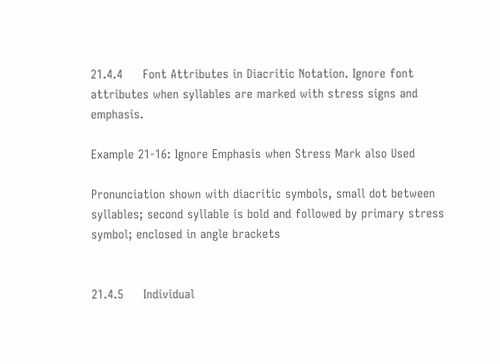21.4.4     Font Attributes in Diacritic Notation. Ignore font attributes when syllables are marked with stress signs and emphasis.

Example 21-16: Ignore Emphasis when Stress Mark also Used

Pronunciation shown with diacritic symbols, small dot between syllables; second syllable is bold and followed by primary stress symbol; enclosed in angle brackets


21.4.5     Individual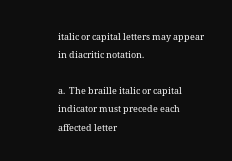italic or capital letters may appear in diacritic notation.

a.  The braille italic or capital indicator must precede each affected letter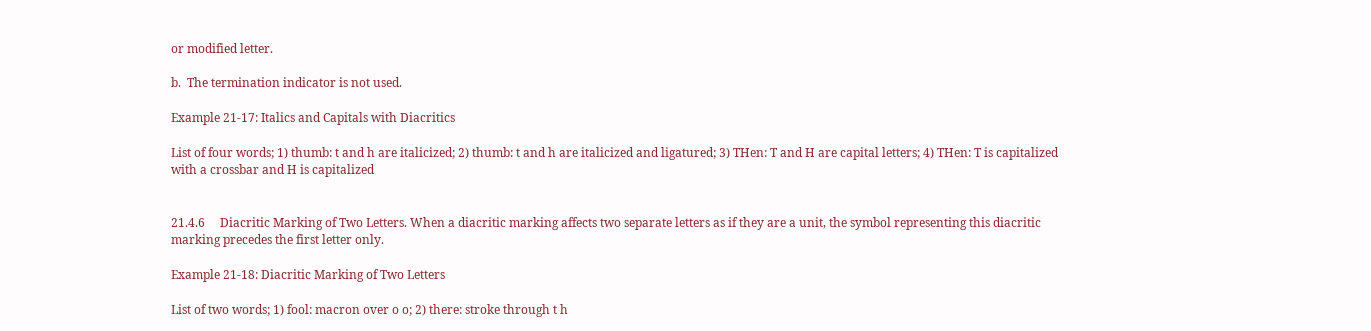or modified letter.

b.  The termination indicator is not used.

Example 21-17: Italics and Capitals with Diacritics

List of four words; 1) thumb: t and h are italicized; 2) thumb: t and h are italicized and ligatured; 3) THen: T and H are capital letters; 4) THen: T is capitalized with a crossbar and H is capitalized


21.4.6     Diacritic Marking of Two Letters. When a diacritic marking affects two separate letters as if they are a unit, the symbol representing this diacritic marking precedes the first letter only.

Example 21-18: Diacritic Marking of Two Letters

List of two words; 1) fool: macron over o o; 2) there: stroke through t h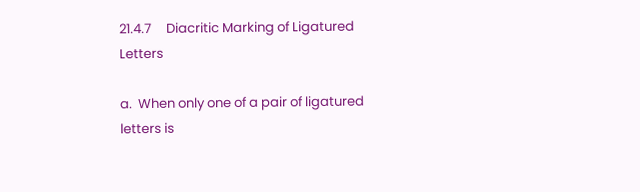21.4.7     Diacritic Marking of Ligatured Letters

a.  When only one of a pair of ligatured letters is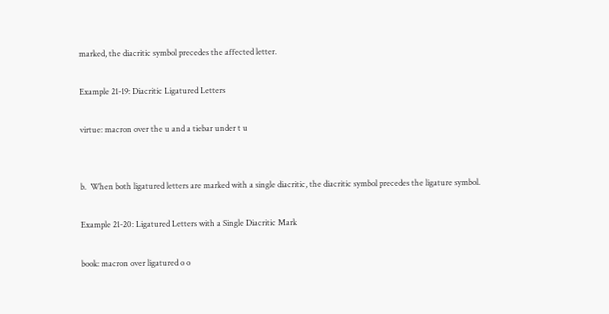marked, the diacritic symbol precedes the affected letter.

Example 21-19: Diacritic Ligatured Letters

virtue: macron over the u and a tiebar under t u


b.  When both ligatured letters are marked with a single diacritic, the diacritic symbol precedes the ligature symbol.

Example 21-20: Ligatured Letters with a Single Diacritic Mark

book: macron over ligatured o o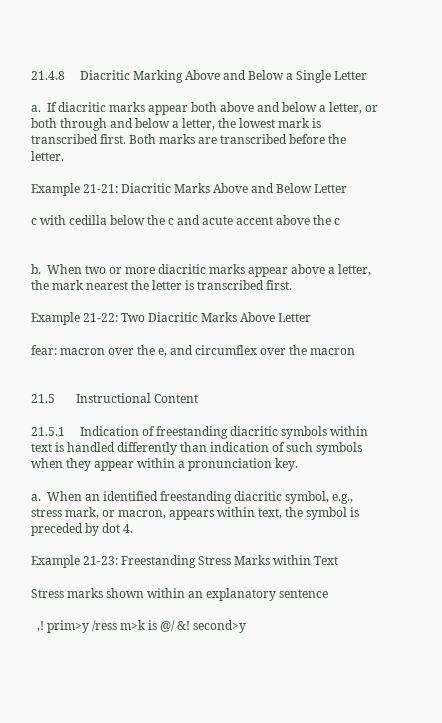21.4.8     Diacritic Marking Above and Below a Single Letter

a.  If diacritic marks appear both above and below a letter, or both through and below a letter, the lowest mark is transcribed first. Both marks are transcribed before the letter.

Example 21-21: Diacritic Marks Above and Below Letter

c with cedilla below the c and acute accent above the c


b.  When two or more diacritic marks appear above a letter, the mark nearest the letter is transcribed first.

Example 21-22: Two Diacritic Marks Above Letter

fear: macron over the e, and circumflex over the macron


21.5       Instructional Content

21.5.1     Indication of freestanding diacritic symbols within text is handled differently than indication of such symbols when they appear within a pronunciation key.

a.  When an identified freestanding diacritic symbol, e.g., stress mark, or macron, appears within text, the symbol is preceded by dot 4.

Example 21-23: Freestanding Stress Marks within Text

Stress marks shown within an explanatory sentence

  ,! prim>y /ress m>k is @/ &! second>y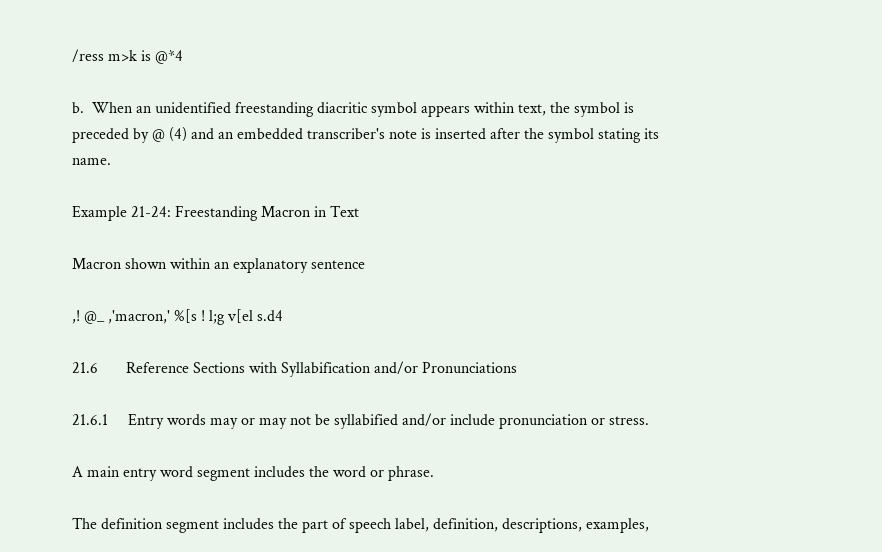/ress m>k is @*4

b.  When an unidentified freestanding diacritic symbol appears within text, the symbol is preceded by @ (4) and an embedded transcriber's note is inserted after the symbol stating its name.

Example 21-24: Freestanding Macron in Text

Macron shown within an explanatory sentence

,! @_ ,'macron,' %[s ! l;g v[el s.d4

21.6       Reference Sections with Syllabification and/or Pronunciations

21.6.1     Entry words may or may not be syllabified and/or include pronunciation or stress.

A main entry word segment includes the word or phrase.

The definition segment includes the part of speech label, definition, descriptions, examples,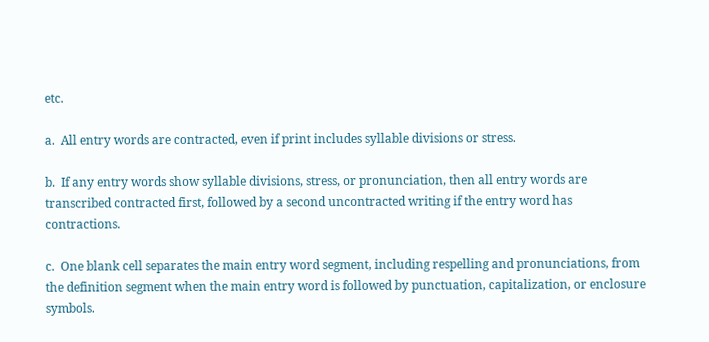etc.

a.  All entry words are contracted, even if print includes syllable divisions or stress.

b.  If any entry words show syllable divisions, stress, or pronunciation, then all entry words are transcribed contracted first, followed by a second uncontracted writing if the entry word has contractions.

c.  One blank cell separates the main entry word segment, including respelling and pronunciations, from the definition segment when the main entry word is followed by punctuation, capitalization, or enclosure symbols.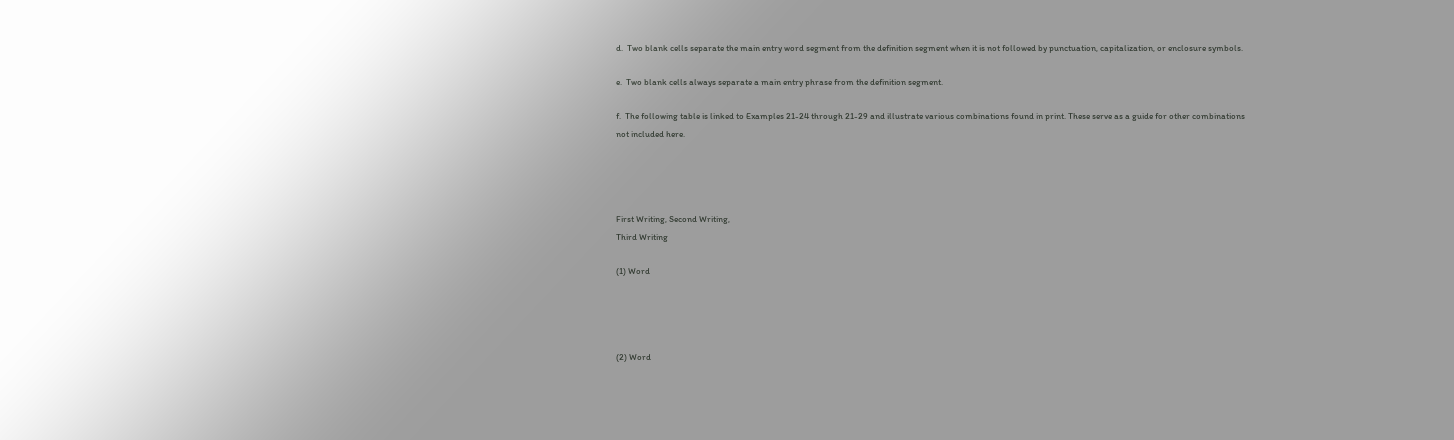d.  Two blank cells separate the main entry word segment from the definition segment when it is not followed by punctuation, capitalization, or enclosure symbols.

e.  Two blank cells always separate a main entry phrase from the definition segment.

f.  The following table is linked to Examples 21-24 through 21-29 and illustrate various combinations found in print. These serve as a guide for other combinations not included here.




First Writing, Second Writing,
Third Writing

(1) Word




(2) Word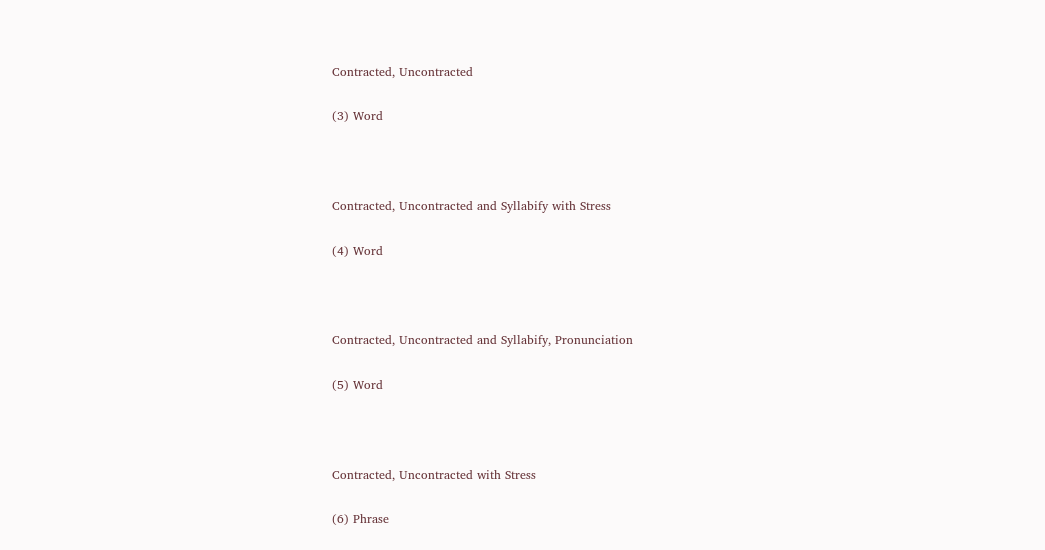Contracted, Uncontracted

(3) Word



Contracted, Uncontracted and Syllabify with Stress

(4) Word



Contracted, Uncontracted and Syllabify, Pronunciation

(5) Word



Contracted, Uncontracted with Stress

(6) Phrase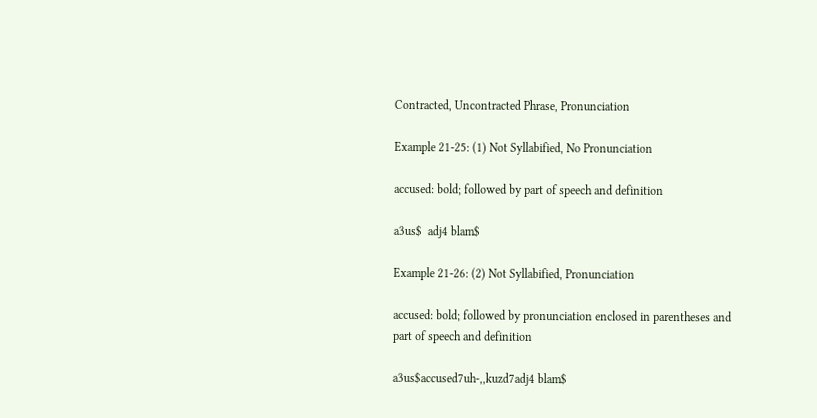Contracted, Uncontracted Phrase, Pronunciation

Example 21-25: (1) Not Syllabified, No Pronunciation

accused: bold; followed by part of speech and definition

a3us$  adj4 blam$

Example 21-26: (2) Not Syllabified, Pronunciation

accused: bold; followed by pronunciation enclosed in parentheses and part of speech and definition

a3us$accused7uh-,,kuzd7adj4 blam$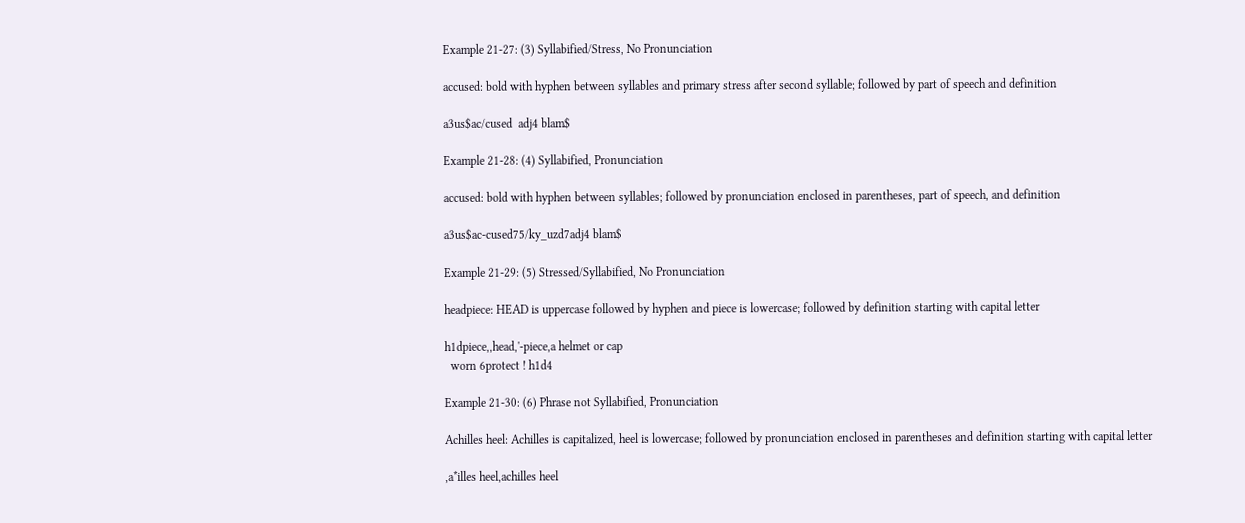Example 21-27: (3) Syllabified/Stress, No Pronunciation

accused: bold with hyphen between syllables and primary stress after second syllable; followed by part of speech and definition

a3us$ac/cused  adj4 blam$

Example 21-28: (4) Syllabified, Pronunciation

accused: bold with hyphen between syllables; followed by pronunciation enclosed in parentheses, part of speech, and definition

a3us$ac-cused75/ky_uzd7adj4 blam$

Example 21-29: (5) Stressed/Syllabified, No Pronunciation

headpiece: HEAD is uppercase followed by hyphen and piece is lowercase; followed by definition starting with capital letter

h1dpiece,,head,'-piece,a helmet or cap
  worn 6protect ! h1d4

Example 21-30: (6) Phrase not Syllabified, Pronunciation

Achilles heel: Achilles is capitalized, heel is lowercase; followed by pronunciation enclosed in parentheses and definition starting with capital letter

,a*illes heel,achilles heel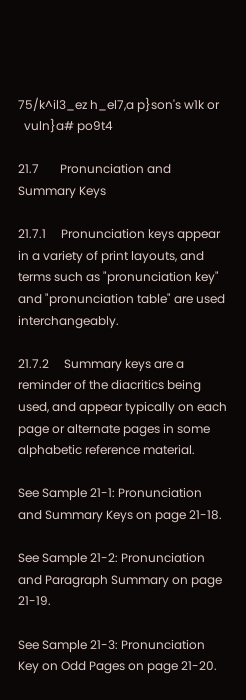75/k^il3_ez h_el7,a p}son's w1k or
  vuln}a# po9t4

21.7       Pronunciation and Summary Keys

21.7.1     Pronunciation keys appear in a variety of print layouts, and terms such as "pronunciation key" and "pronunciation table" are used interchangeably.

21.7.2     Summary keys are a reminder of the diacritics being used, and appear typically on each page or alternate pages in some alphabetic reference material.

See Sample 21-1: Pronunciation and Summary Keys on page 21-18.

See Sample 21-2: Pronunciation and Paragraph Summary on page 21-19.

See Sample 21-3: Pronunciation Key on Odd Pages on page 21-20.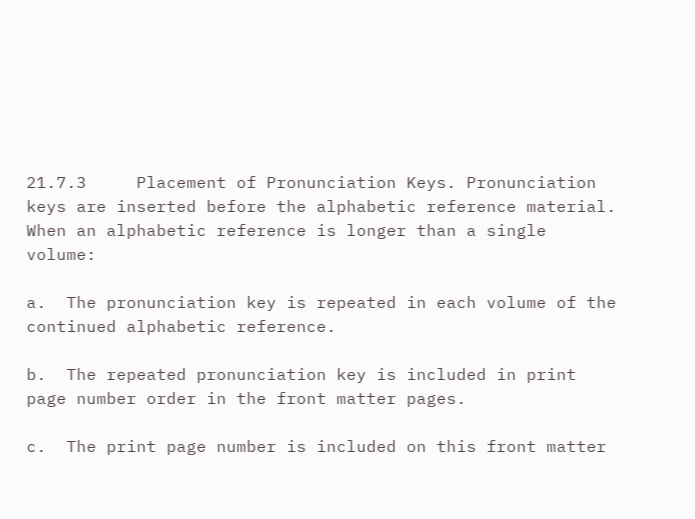21.7.3     Placement of Pronunciation Keys. Pronunciation keys are inserted before the alphabetic reference material. When an alphabetic reference is longer than a single volume:

a.  The pronunciation key is repeated in each volume of the continued alphabetic reference.

b.  The repeated pronunciation key is included in print page number order in the front matter pages.

c.  The print page number is included on this front matter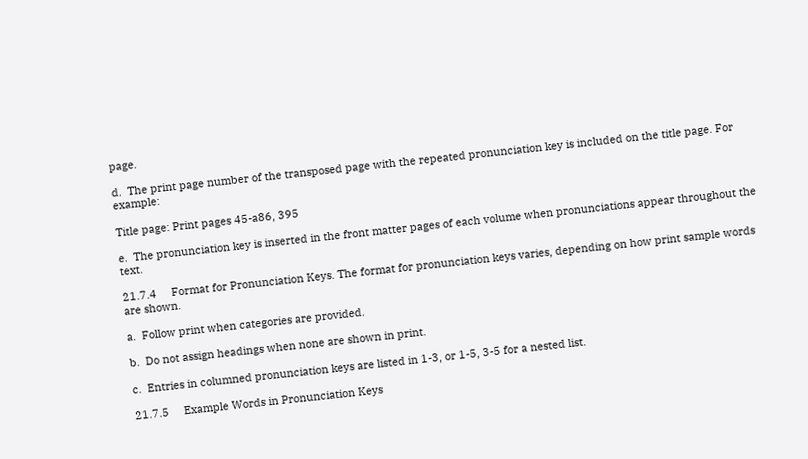page.

d.  The print page number of the transposed page with the repeated pronunciation key is included on the title page. For example:

Title page: Print pages 45-a86, 395

e.  The pronunciation key is inserted in the front matter pages of each volume when pronunciations appear throughout the text.

21.7.4     Format for Pronunciation Keys. The format for pronunciation keys varies, depending on how print sample words are shown.

a.  Follow print when categories are provided.

b.  Do not assign headings when none are shown in print.

c.  Entries in columned pronunciation keys are listed in 1-3, or 1-5, 3-5 for a nested list.

21.7.5     Example Words in Pronunciation Keys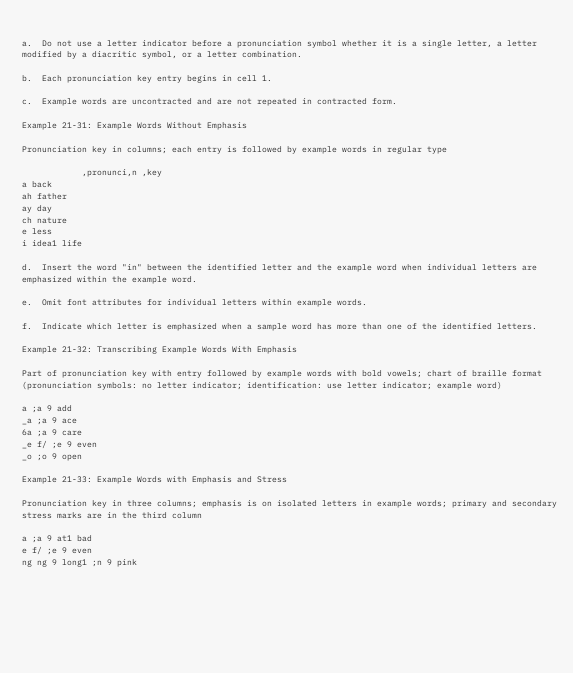a.  Do not use a letter indicator before a pronunciation symbol whether it is a single letter, a letter modified by a diacritic symbol, or a letter combination.

b.  Each pronunciation key entry begins in cell 1.

c.  Example words are uncontracted and are not repeated in contracted form.

Example 21-31: Example Words Without Emphasis

Pronunciation key in columns; each entry is followed by example words in regular type

            ,pronunci,n ,key
a back
ah father
ay day
ch nature
e less
i idea1 life

d.  Insert the word "in" between the identified letter and the example word when individual letters are emphasized within the example word.

e.  Omit font attributes for individual letters within example words.

f.  Indicate which letter is emphasized when a sample word has more than one of the identified letters.

Example 21-32: Transcribing Example Words With Emphasis

Part of pronunciation key with entry followed by example words with bold vowels; chart of braille format (pronunciation symbols: no letter indicator; identification: use letter indicator; example word)

a ;a 9 add
_a ;a 9 ace
6a ;a 9 care
_e f/ ;e 9 even
_o ;o 9 open

Example 21-33: Example Words with Emphasis and Stress

Pronunciation key in three columns; emphasis is on isolated letters in example words; primary and secondary stress marks are in the third column

a ;a 9 at1 bad
e f/ ;e 9 even
ng ng 9 long1 ;n 9 pink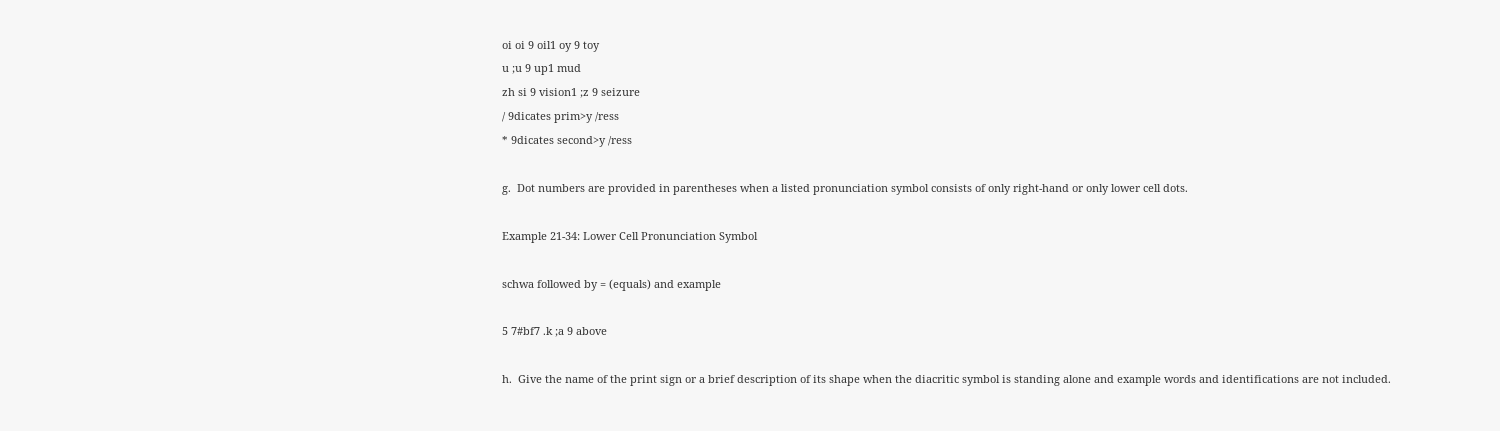oi oi 9 oil1 oy 9 toy
u ;u 9 up1 mud
zh si 9 vision1 ;z 9 seizure
/ 9dicates prim>y /ress
* 9dicates second>y /ress

g.  Dot numbers are provided in parentheses when a listed pronunciation symbol consists of only right-hand or only lower cell dots.

Example 21-34: Lower Cell Pronunciation Symbol

schwa followed by = (equals) and example

5 7#bf7 .k ;a 9 above

h.  Give the name of the print sign or a brief description of its shape when the diacritic symbol is standing alone and example words and identifications are not included.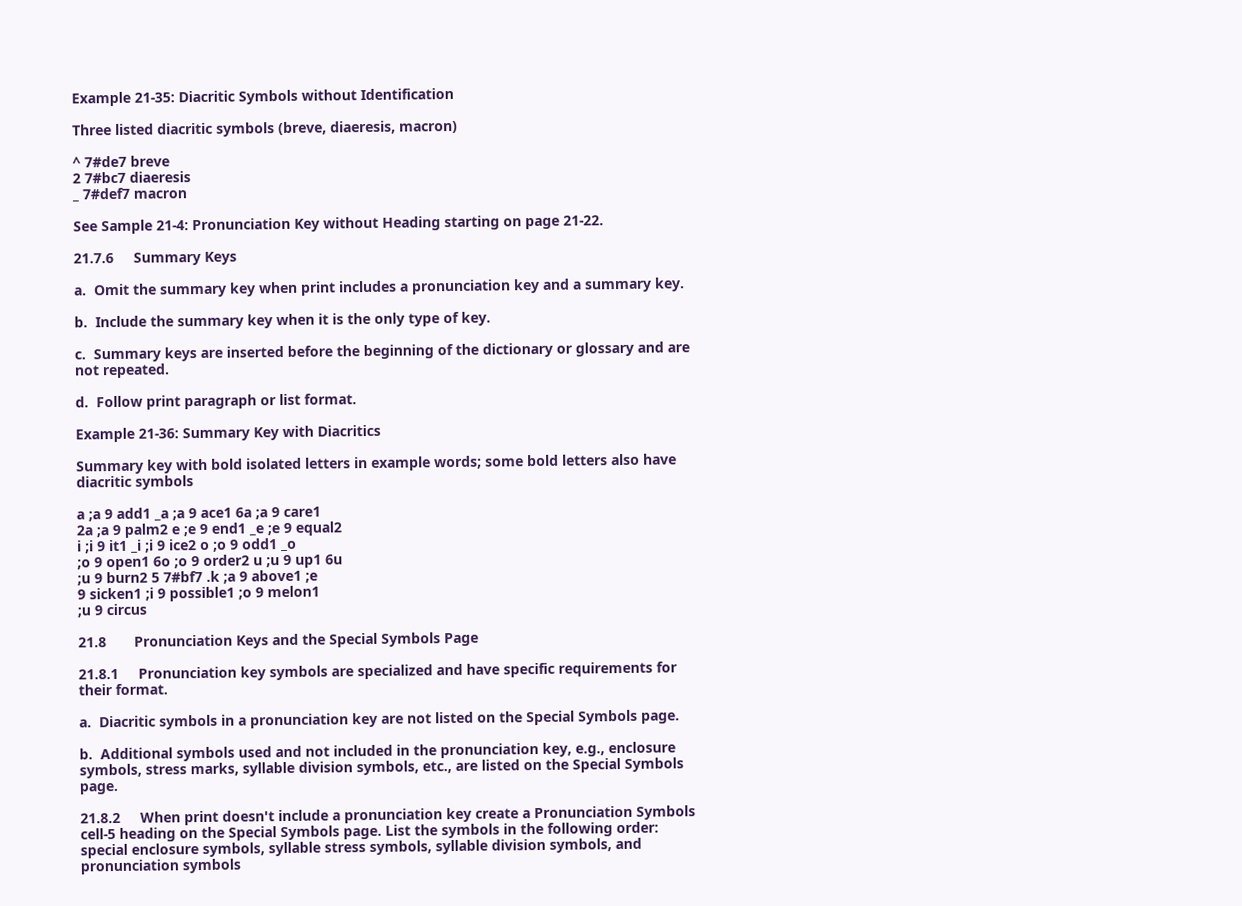Example 21-35: Diacritic Symbols without Identification

Three listed diacritic symbols (breve, diaeresis, macron)

^ 7#de7 breve
2 7#bc7 diaeresis
_ 7#def7 macron

See Sample 21-4: Pronunciation Key without Heading starting on page 21-22.

21.7.6     Summary Keys

a.  Omit the summary key when print includes a pronunciation key and a summary key.

b.  Include the summary key when it is the only type of key.

c.  Summary keys are inserted before the beginning of the dictionary or glossary and are not repeated.

d.  Follow print paragraph or list format.

Example 21-36: Summary Key with Diacritics

Summary key with bold isolated letters in example words; some bold letters also have diacritic symbols

a ;a 9 add1 _a ;a 9 ace1 6a ;a 9 care1
2a ;a 9 palm2 e ;e 9 end1 _e ;e 9 equal2
i ;i 9 it1 _i ;i 9 ice2 o ;o 9 odd1 _o
;o 9 open1 6o ;o 9 order2 u ;u 9 up1 6u
;u 9 burn2 5 7#bf7 .k ;a 9 above1 ;e
9 sicken1 ;i 9 possible1 ;o 9 melon1
;u 9 circus

21.8       Pronunciation Keys and the Special Symbols Page

21.8.1     Pronunciation key symbols are specialized and have specific requirements for their format.

a.  Diacritic symbols in a pronunciation key are not listed on the Special Symbols page.

b.  Additional symbols used and not included in the pronunciation key, e.g., enclosure symbols, stress marks, syllable division symbols, etc., are listed on the Special Symbols page.

21.8.2     When print doesn't include a pronunciation key create a Pronunciation Symbols cell-5 heading on the Special Symbols page. List the symbols in the following order: special enclosure symbols, syllable stress symbols, syllable division symbols, and pronunciation symbols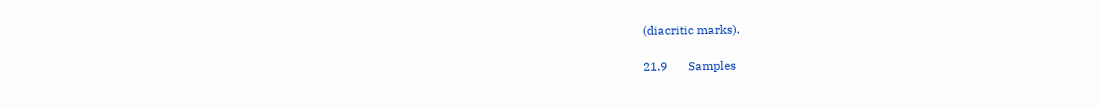(diacritic marks).

21.9       Samples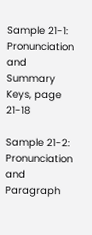Sample 21-1: Pronunciation and Summary Keys, page 21-18

Sample 21-2: Pronunciation and Paragraph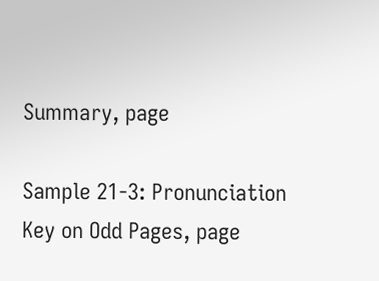Summary, page

Sample 21-3: Pronunciation Key on Odd Pages, page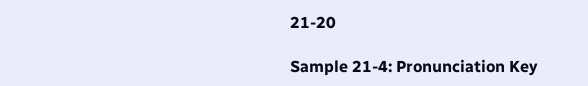21-20

Sample 21-4: Pronunciation Key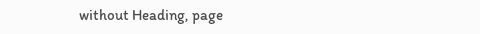without Heading, page